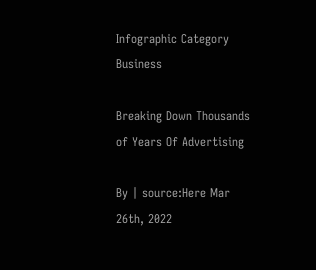Infographic Category Business

Breaking Down Thousands of Years Of Advertising

By | source:Here Mar 26th, 2022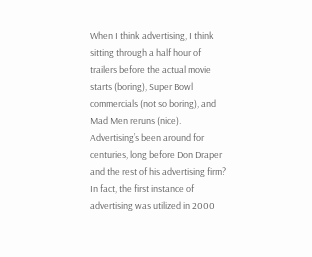When I think advertising, I think sitting through a half hour of trailers before the actual movie starts (boring), Super Bowl commercials (not so boring), and Mad Men reruns (nice). Advertising’s been around for centuries, long before Don Draper and the rest of his advertising firm?
In fact, the first instance of advertising was utilized in 2000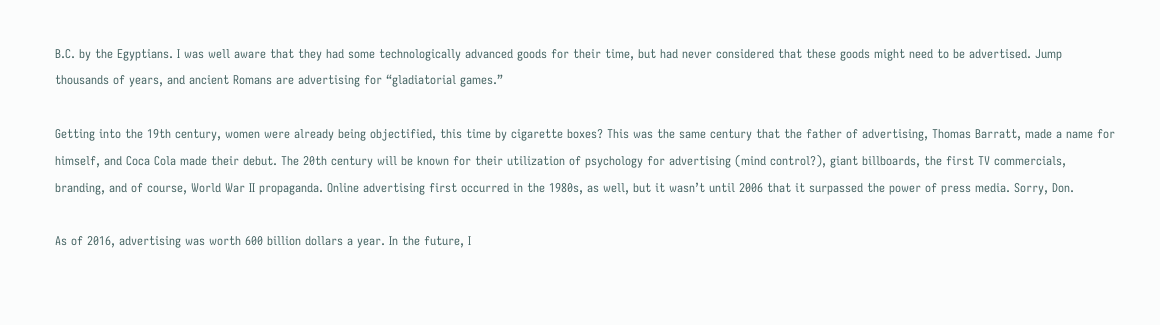B.C. by the Egyptians. I was well aware that they had some technologically advanced goods for their time, but had never considered that these goods might need to be advertised. Jump thousands of years, and ancient Romans are advertising for “gladiatorial games.”

Getting into the 19th century, women were already being objectified, this time by cigarette boxes? This was the same century that the father of advertising, Thomas Barratt, made a name for himself, and Coca Cola made their debut. The 20th century will be known for their utilization of psychology for advertising (mind control?), giant billboards, the first TV commercials, branding, and of course, World War II propaganda. Online advertising first occurred in the 1980s, as well, but it wasn’t until 2006 that it surpassed the power of press media. Sorry, Don.

As of 2016, advertising was worth 600 billion dollars a year. In the future, I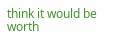think it would be worth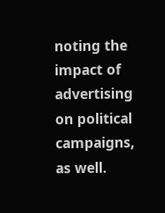noting the impact of advertising on political campaigns, as well.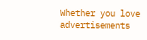Whether you love advertisements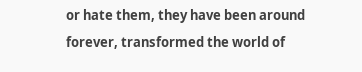or hate them, they have been around forever, transformed the world of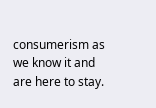consumerism as we know it and are here to stay.